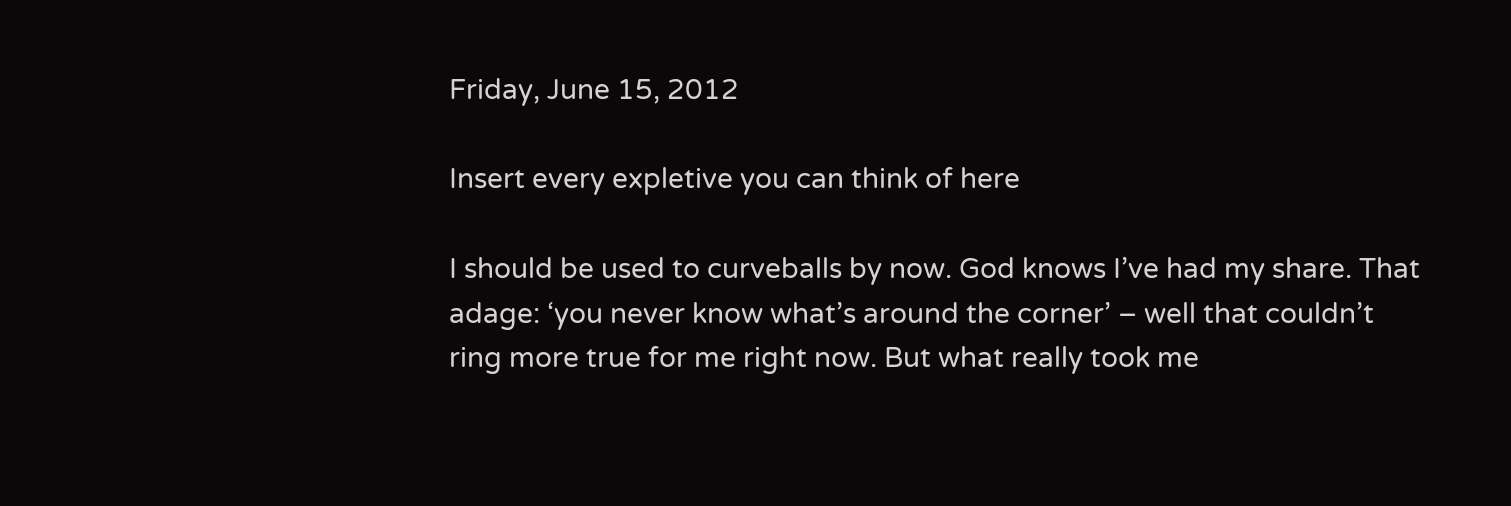Friday, June 15, 2012

Insert every expletive you can think of here

I should be used to curveballs by now. God knows I’ve had my share. That adage: ‘you never know what’s around the corner’ – well that couldn’t ring more true for me right now. But what really took me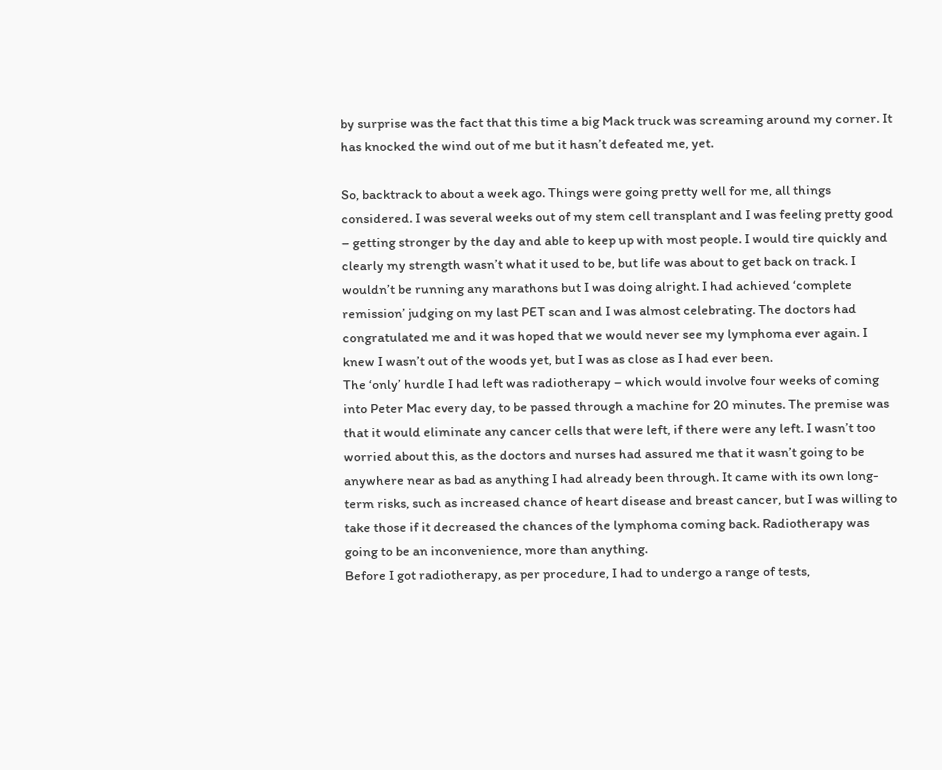by surprise was the fact that this time a big Mack truck was screaming around my corner. It has knocked the wind out of me but it hasn’t defeated me, yet.

So, backtrack to about a week ago. Things were going pretty well for me, all things considered. I was several weeks out of my stem cell transplant and I was feeling pretty good – getting stronger by the day and able to keep up with most people. I would tire quickly and clearly my strength wasn’t what it used to be, but life was about to get back on track. I wouldn’t be running any marathons but I was doing alright. I had achieved ‘complete remission’ judging on my last PET scan and I was almost celebrating. The doctors had congratulated me and it was hoped that we would never see my lymphoma ever again. I knew I wasn’t out of the woods yet, but I was as close as I had ever been.
The ‘only’ hurdle I had left was radiotherapy – which would involve four weeks of coming into Peter Mac every day, to be passed through a machine for 20 minutes. The premise was that it would eliminate any cancer cells that were left, if there were any left. I wasn’t too worried about this, as the doctors and nurses had assured me that it wasn’t going to be anywhere near as bad as anything I had already been through. It came with its own long-term risks, such as increased chance of heart disease and breast cancer, but I was willing to take those if it decreased the chances of the lymphoma coming back. Radiotherapy was going to be an inconvenience, more than anything.
Before I got radiotherapy, as per procedure, I had to undergo a range of tests,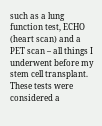such as a lung function test, ECHO (heart scan) and a PET scan – all things I underwent before my stem cell transplant. These tests were considered a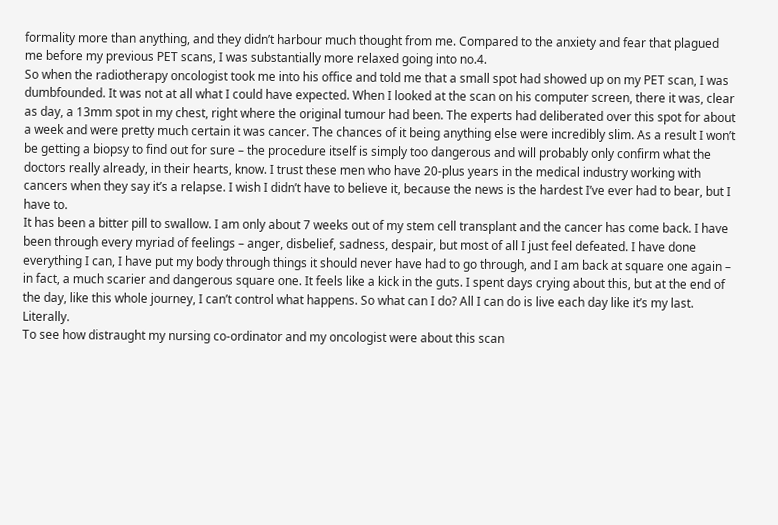formality more than anything, and they didn’t harbour much thought from me. Compared to the anxiety and fear that plagued me before my previous PET scans, I was substantially more relaxed going into no.4.
So when the radiotherapy oncologist took me into his office and told me that a small spot had showed up on my PET scan, I was dumbfounded. It was not at all what I could have expected. When I looked at the scan on his computer screen, there it was, clear as day, a 13mm spot in my chest, right where the original tumour had been. The experts had deliberated over this spot for about a week and were pretty much certain it was cancer. The chances of it being anything else were incredibly slim. As a result I won’t be getting a biopsy to find out for sure – the procedure itself is simply too dangerous and will probably only confirm what the doctors really already, in their hearts, know. I trust these men who have 20-plus years in the medical industry working with cancers when they say it’s a relapse. I wish I didn’t have to believe it, because the news is the hardest I’ve ever had to bear, but I have to.
It has been a bitter pill to swallow. I am only about 7 weeks out of my stem cell transplant and the cancer has come back. I have been through every myriad of feelings – anger, disbelief, sadness, despair, but most of all I just feel defeated. I have done everything I can, I have put my body through things it should never have had to go through, and I am back at square one again – in fact, a much scarier and dangerous square one. It feels like a kick in the guts. I spent days crying about this, but at the end of the day, like this whole journey, I can’t control what happens. So what can I do? All I can do is live each day like it’s my last. Literally.
To see how distraught my nursing co-ordinator and my oncologist were about this scan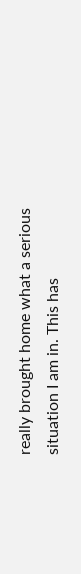really brought home what a serious situation I am in. This has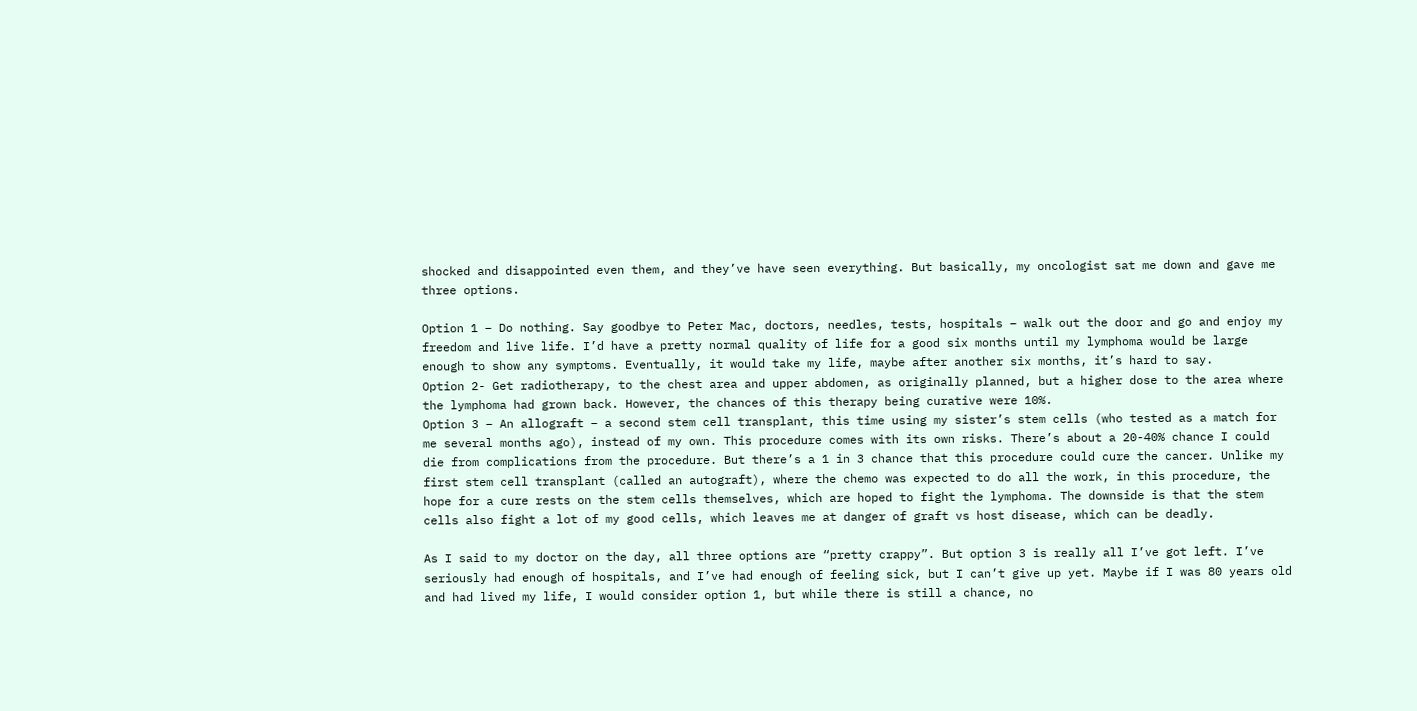shocked and disappointed even them, and they’ve have seen everything. But basically, my oncologist sat me down and gave me three options.

Option 1 – Do nothing. Say goodbye to Peter Mac, doctors, needles, tests, hospitals – walk out the door and go and enjoy my freedom and live life. I’d have a pretty normal quality of life for a good six months until my lymphoma would be large enough to show any symptoms. Eventually, it would take my life, maybe after another six months, it’s hard to say.
Option 2- Get radiotherapy, to the chest area and upper abdomen, as originally planned, but a higher dose to the area where the lymphoma had grown back. However, the chances of this therapy being curative were 10%.
Option 3 – An allograft – a second stem cell transplant, this time using my sister’s stem cells (who tested as a match for me several months ago), instead of my own. This procedure comes with its own risks. There’s about a 20-40% chance I could die from complications from the procedure. But there’s a 1 in 3 chance that this procedure could cure the cancer. Unlike my first stem cell transplant (called an autograft), where the chemo was expected to do all the work, in this procedure, the hope for a cure rests on the stem cells themselves, which are hoped to fight the lymphoma. The downside is that the stem cells also fight a lot of my good cells, which leaves me at danger of graft vs host disease, which can be deadly.

As I said to my doctor on the day, all three options are “pretty crappy”. But option 3 is really all I’ve got left. I’ve seriously had enough of hospitals, and I’ve had enough of feeling sick, but I can’t give up yet. Maybe if I was 80 years old and had lived my life, I would consider option 1, but while there is still a chance, no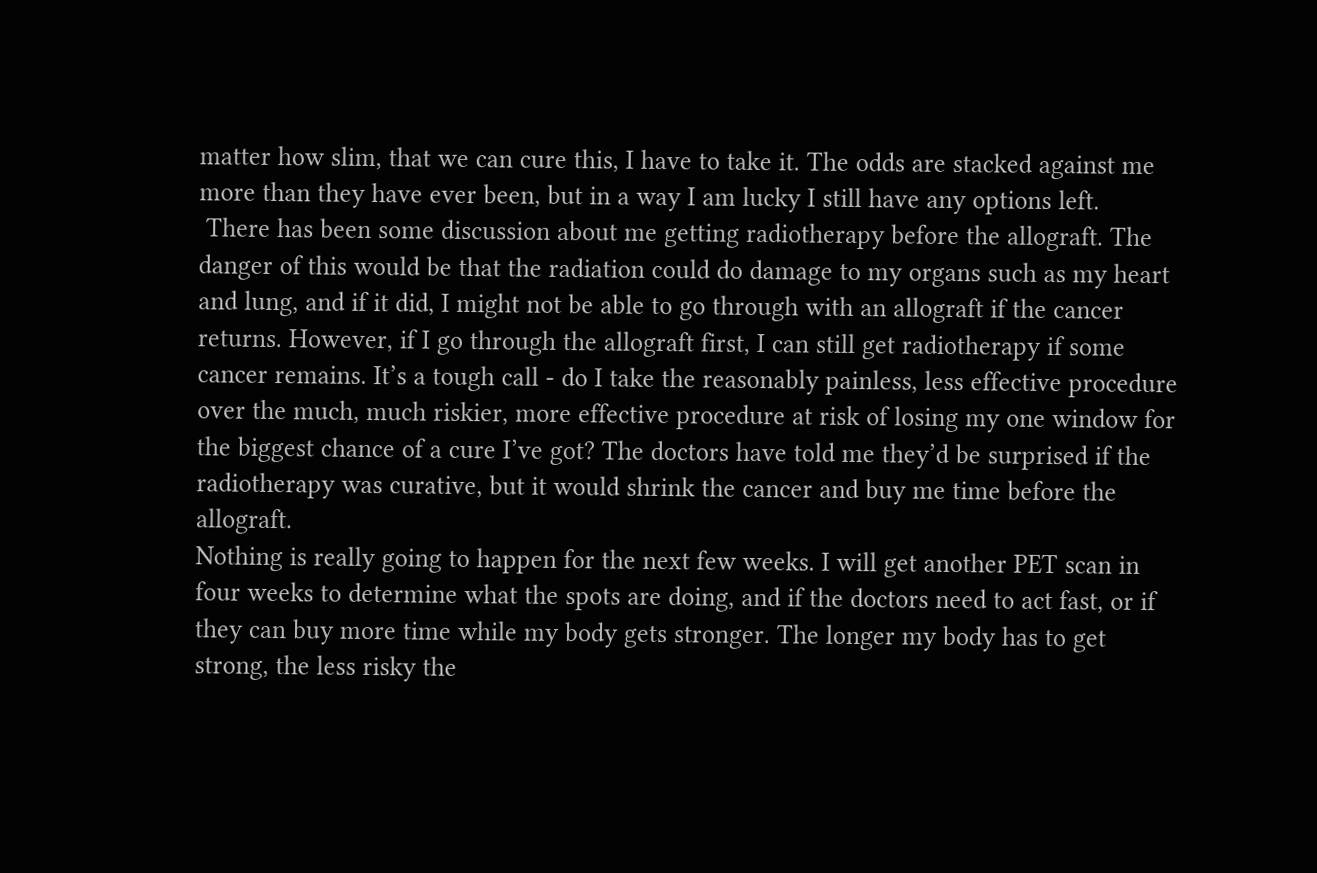matter how slim, that we can cure this, I have to take it. The odds are stacked against me more than they have ever been, but in a way I am lucky I still have any options left.
 There has been some discussion about me getting radiotherapy before the allograft. The danger of this would be that the radiation could do damage to my organs such as my heart and lung, and if it did, I might not be able to go through with an allograft if the cancer returns. However, if I go through the allograft first, I can still get radiotherapy if some cancer remains. It’s a tough call - do I take the reasonably painless, less effective procedure over the much, much riskier, more effective procedure at risk of losing my one window for the biggest chance of a cure I’ve got? The doctors have told me they’d be surprised if the radiotherapy was curative, but it would shrink the cancer and buy me time before the allograft.
Nothing is really going to happen for the next few weeks. I will get another PET scan in four weeks to determine what the spots are doing, and if the doctors need to act fast, or if they can buy more time while my body gets stronger. The longer my body has to get strong, the less risky the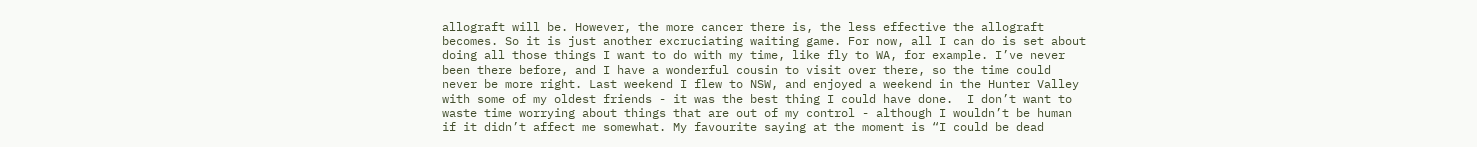allograft will be. However, the more cancer there is, the less effective the allograft becomes. So it is just another excruciating waiting game. For now, all I can do is set about doing all those things I want to do with my time, like fly to WA, for example. I’ve never been there before, and I have a wonderful cousin to visit over there, so the time could never be more right. Last weekend I flew to NSW, and enjoyed a weekend in the Hunter Valley with some of my oldest friends - it was the best thing I could have done.  I don’t want to waste time worrying about things that are out of my control - although I wouldn’t be human if it didn’t affect me somewhat. My favourite saying at the moment is “I could be dead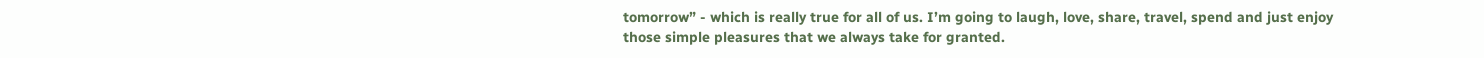tomorrow” - which is really true for all of us. I’m going to laugh, love, share, travel, spend and just enjoy those simple pleasures that we always take for granted.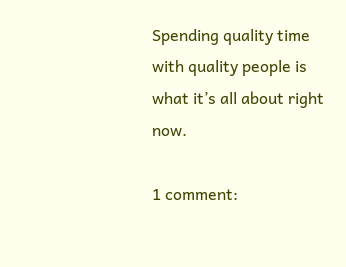Spending quality time with quality people is what it’s all about right now.

1 comment: